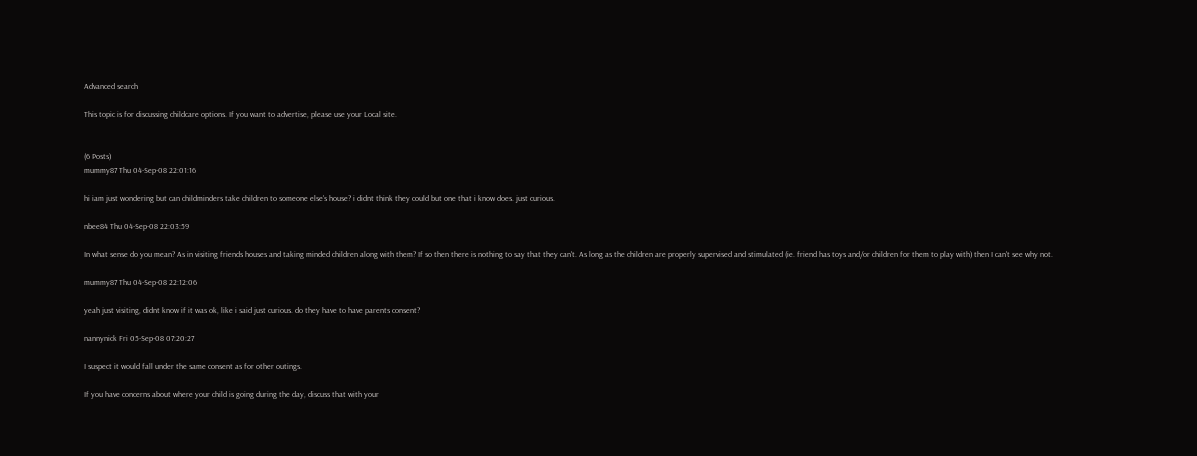Advanced search

This topic is for discussing childcare options. If you want to advertise, please use your Local site.


(6 Posts)
mummy87 Thu 04-Sep-08 22:01:16

hi iam just wondering but can childminders take children to someone else's house? i didnt think they could but one that i know does. just curious.

nbee84 Thu 04-Sep-08 22:03:59

In what sense do you mean? As in visiting friends houses and taking minded children along with them? If so then there is nothing to say that they can't. As long as the children are properly supervised and stimulated (ie. friend has toys and/or children for them to play with) then I can't see why not.

mummy87 Thu 04-Sep-08 22:12:06

yeah just visiting, didnt know if it was ok, like i said just curious. do they have to have parents consent?

nannynick Fri 05-Sep-08 07:20:27

I suspect it would fall under the same consent as for other outings.

If you have concerns about where your child is going during the day, discuss that with your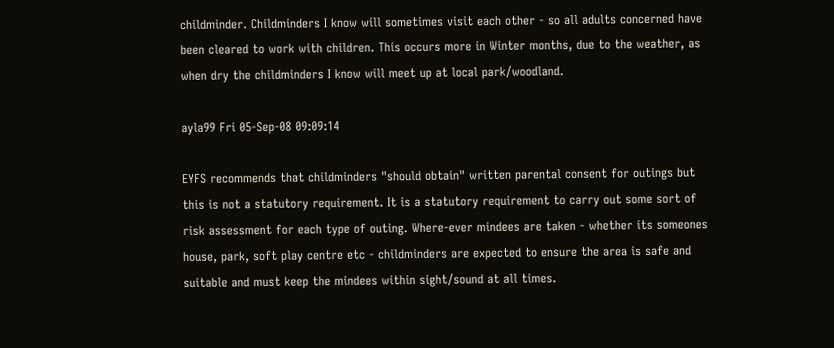childminder. Childminders I know will sometimes visit each other - so all adults concerned have been cleared to work with children. This occurs more in Winter months, due to the weather, as when dry the childminders I know will meet up at local park/woodland.

ayla99 Fri 05-Sep-08 09:09:14

EYFS recommends that childminders "should obtain" written parental consent for outings but this is not a statutory requirement. It is a statutory requirement to carry out some sort of risk assessment for each type of outing. Where-ever mindees are taken - whether its someones house, park, soft play centre etc - childminders are expected to ensure the area is safe and suitable and must keep the mindees within sight/sound at all times.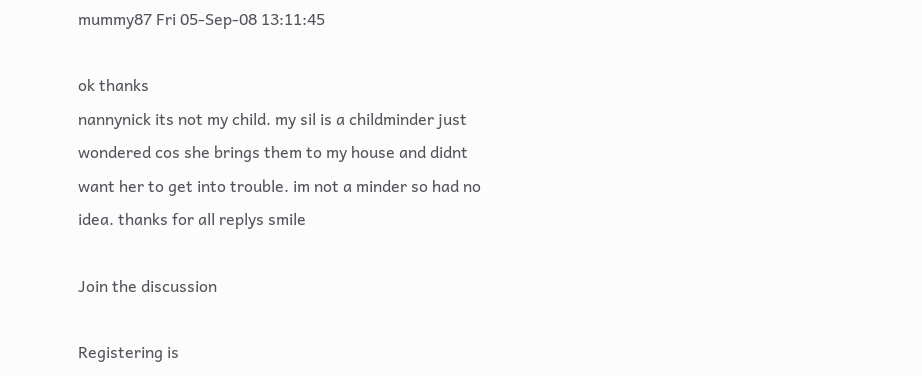mummy87 Fri 05-Sep-08 13:11:45

ok thanks
nannynick its not my child. my sil is a childminder just wondered cos she brings them to my house and didnt want her to get into trouble. im not a minder so had no idea. thanks for all replys smile

Join the discussion

Registering is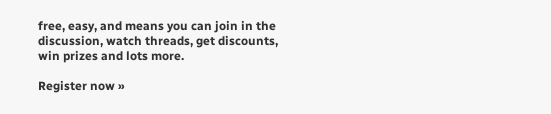free, easy, and means you can join in the discussion, watch threads, get discounts, win prizes and lots more.

Register now »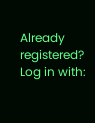Already registered? Log in with: